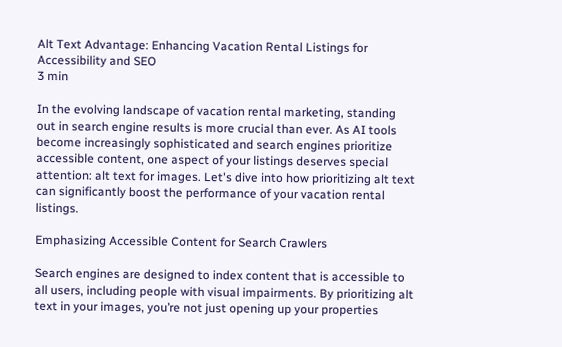Alt Text Advantage: Enhancing Vacation Rental Listings for Accessibility and SEO
3 min

In the evolving landscape of vacation rental marketing, standing out in search engine results is more crucial than ever. As AI tools become increasingly sophisticated and search engines prioritize accessible content, one aspect of your listings deserves special attention: alt text for images. Let's dive into how prioritizing alt text can significantly boost the performance of your vacation rental listings.

Emphasizing Accessible Content for Search Crawlers

Search engines are designed to index content that is accessible to all users, including people with visual impairments. By prioritizing alt text in your images, you’re not just opening up your properties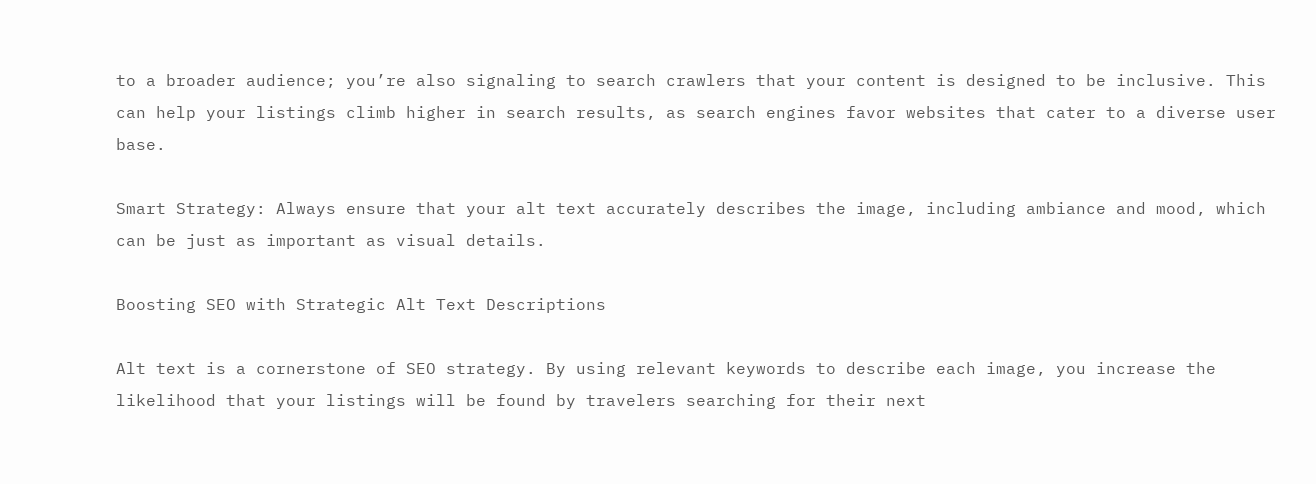to a broader audience; you’re also signaling to search crawlers that your content is designed to be inclusive. This can help your listings climb higher in search results, as search engines favor websites that cater to a diverse user base.

Smart Strategy: Always ensure that your alt text accurately describes the image, including ambiance and mood, which can be just as important as visual details.

Boosting SEO with Strategic Alt Text Descriptions

Alt text is a cornerstone of SEO strategy. By using relevant keywords to describe each image, you increase the likelihood that your listings will be found by travelers searching for their next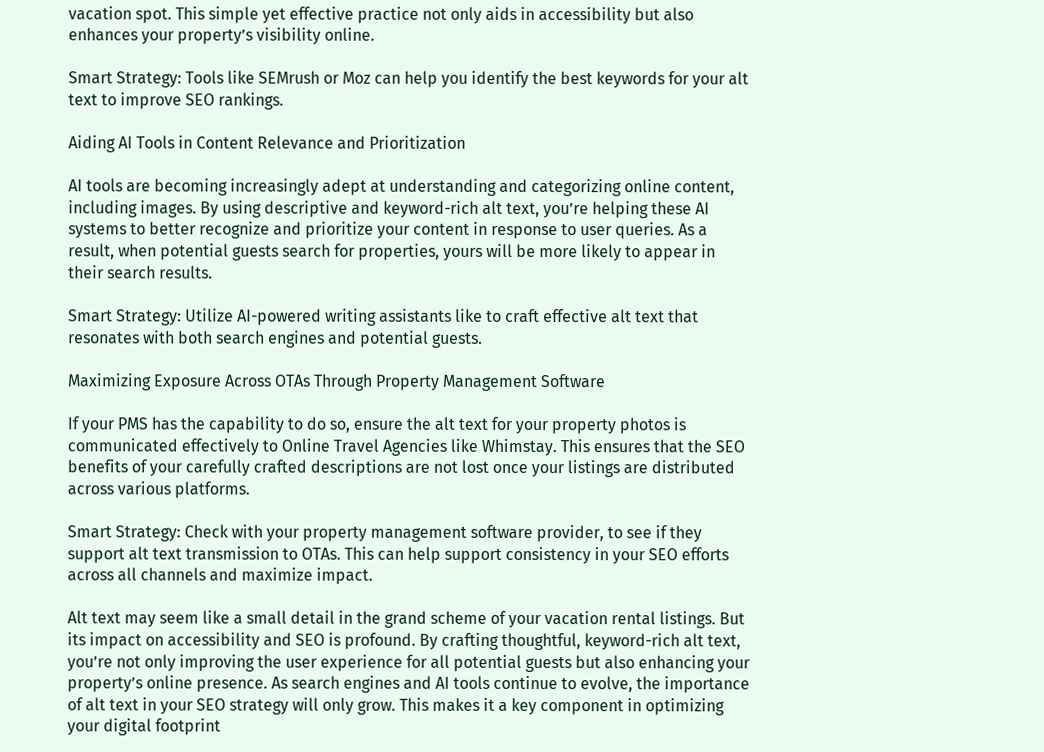vacation spot. This simple yet effective practice not only aids in accessibility but also enhances your property’s visibility online.

Smart Strategy: Tools like SEMrush or Moz can help you identify the best keywords for your alt text to improve SEO rankings.

Aiding AI Tools in Content Relevance and Prioritization

AI tools are becoming increasingly adept at understanding and categorizing online content, including images. By using descriptive and keyword-rich alt text, you’re helping these AI systems to better recognize and prioritize your content in response to user queries. As a result, when potential guests search for properties, yours will be more likely to appear in their search results.

Smart Strategy: Utilize AI-powered writing assistants like to craft effective alt text that resonates with both search engines and potential guests.

Maximizing Exposure Across OTAs Through Property Management Software

If your PMS has the capability to do so, ensure the alt text for your property photos is communicated effectively to Online Travel Agencies like Whimstay. This ensures that the SEO benefits of your carefully crafted descriptions are not lost once your listings are distributed across various platforms.

Smart Strategy: Check with your property management software provider, to see if they support alt text transmission to OTAs. This can help support consistency in your SEO efforts across all channels and maximize impact.

Alt text may seem like a small detail in the grand scheme of your vacation rental listings. But its impact on accessibility and SEO is profound. By crafting thoughtful, keyword-rich alt text, you’re not only improving the user experience for all potential guests but also enhancing your property’s online presence. As search engines and AI tools continue to evolve, the importance of alt text in your SEO strategy will only grow. This makes it a key component in optimizing your digital footprint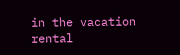in the vacation rental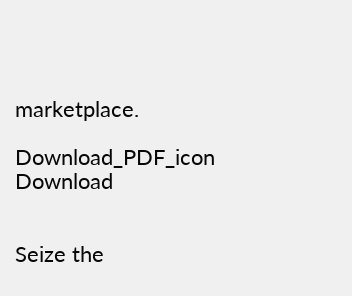marketplace.

Download_PDF_icon Download


Seize the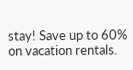stay! Save up to 60% on vacation rentals.